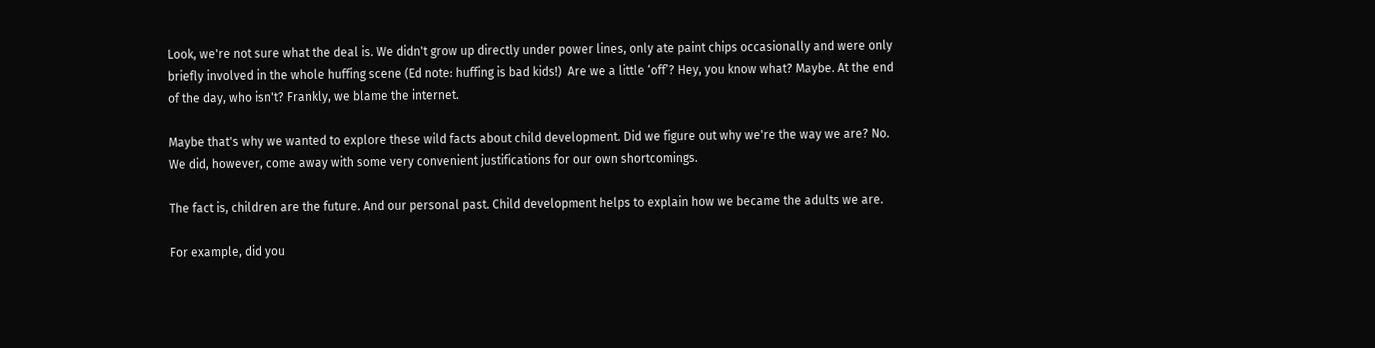Look, we're not sure what the deal is. We didn't grow up directly under power lines, only ate paint chips occasionally and were only briefly involved in the whole huffing scene (Ed note: huffing is bad kids!)  Are we a little ‘off’? Hey, you know what? Maybe. At the end of the day, who isn't? Frankly, we blame the internet.

Maybe that's why we wanted to explore these wild facts about child development. Did we figure out why we're the way we are? No. We did, however, come away with some very convenient justifications for our own shortcomings.

The fact is, children are the future. And our personal past. Child development helps to explain how we became the adults we are.

For example, did you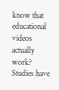know that educational videos actually work? Studies have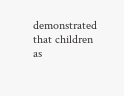demonstrated that children as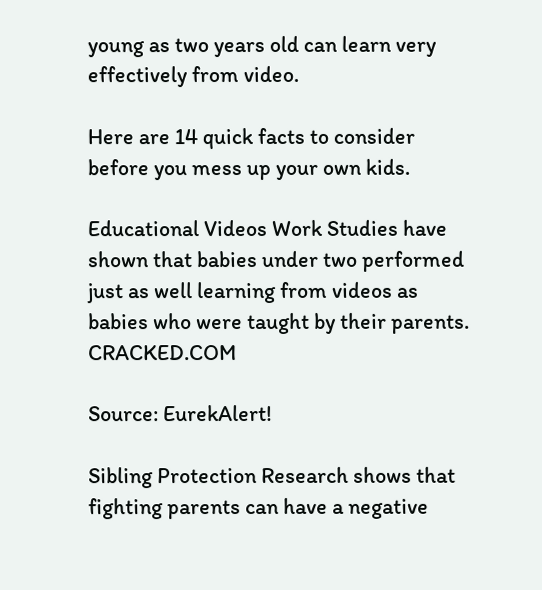young as two years old can learn very effectively from video.

Here are 14 quick facts to consider before you mess up your own kids.

Educational Videos Work Studies have shown that babies under two performed just as well learning from videos as babies who were taught by their parents. CRACKED.COM

Source: EurekAlert!

Sibling Protection Research shows that fighting parents can have a negative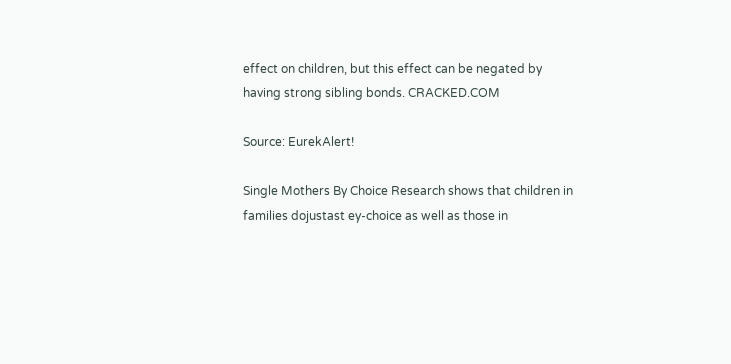effect on children, but this effect can be negated by having strong sibling bonds. CRACKED.COM

Source: EurekAlert!

Single Mothers By Choice Research shows that children in families dojustast ey-choice as well as those in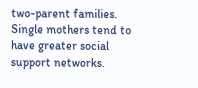two-parent families. Single mothers tend to have greater social support networks.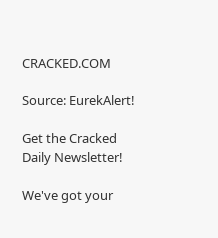CRACKED.COM

Source: EurekAlert!

Get the Cracked Daily Newsletter!

We've got your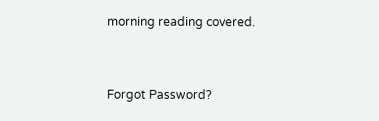morning reading covered.


Forgot Password?